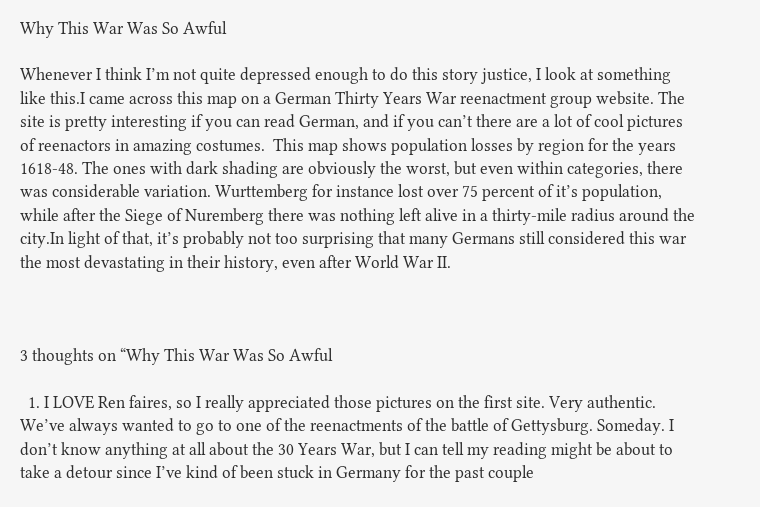Why This War Was So Awful

Whenever I think I’m not quite depressed enough to do this story justice, I look at something like this.I came across this map on a German Thirty Years War reenactment group website. The site is pretty interesting if you can read German, and if you can’t there are a lot of cool pictures of reenactors in amazing costumes.  This map shows population losses by region for the years 1618-48. The ones with dark shading are obviously the worst, but even within categories, there was considerable variation. Wurttemberg for instance lost over 75 percent of it’s population, while after the Siege of Nuremberg there was nothing left alive in a thirty-mile radius around the city.In light of that, it’s probably not too surprising that many Germans still considered this war the most devastating in their history, even after World War II.



3 thoughts on “Why This War Was So Awful

  1. I LOVE Ren faires, so I really appreciated those pictures on the first site. Very authentic. We’ve always wanted to go to one of the reenactments of the battle of Gettysburg. Someday. I don’t know anything at all about the 30 Years War, but I can tell my reading might be about to take a detour since I’ve kind of been stuck in Germany for the past couple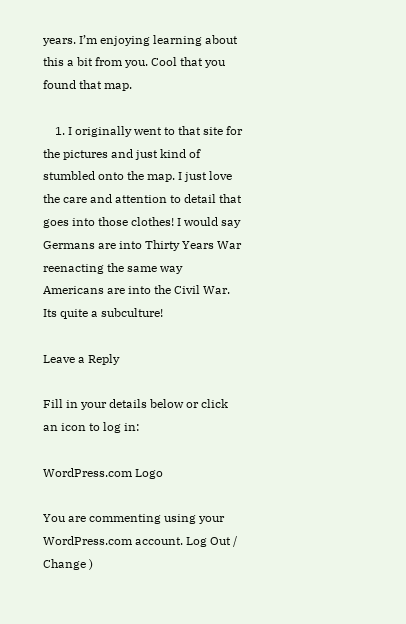years. I’m enjoying learning about this a bit from you. Cool that you found that map.

    1. I originally went to that site for the pictures and just kind of stumbled onto the map. I just love the care and attention to detail that goes into those clothes! I would say Germans are into Thirty Years War reenacting the same way Americans are into the Civil War. Its quite a subculture!

Leave a Reply

Fill in your details below or click an icon to log in:

WordPress.com Logo

You are commenting using your WordPress.com account. Log Out / Change )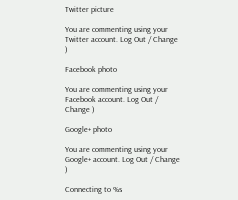Twitter picture

You are commenting using your Twitter account. Log Out / Change )

Facebook photo

You are commenting using your Facebook account. Log Out / Change )

Google+ photo

You are commenting using your Google+ account. Log Out / Change )

Connecting to %s